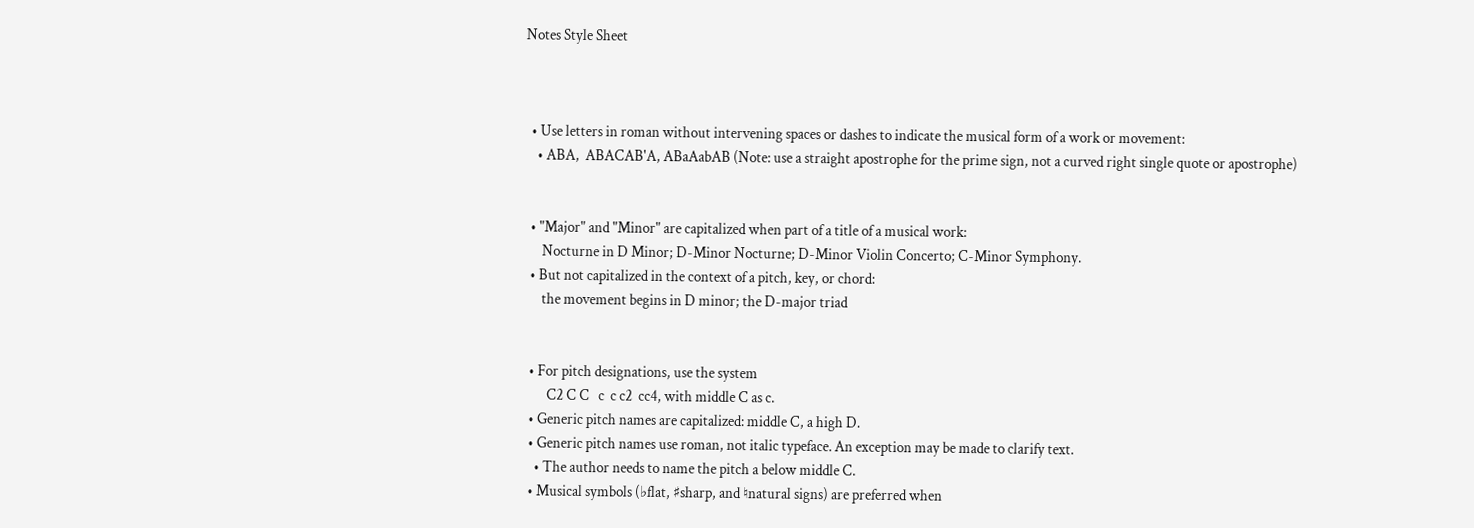Notes Style Sheet



  • Use letters in roman without intervening spaces or dashes to indicate the musical form of a work or movement:
    • ABA,  ABACAB'A, ABaAabAB (Note: use a straight apostrophe for the prime sign, not a curved right single quote or apostrophe)


  • "Major" and "Minor" are capitalized when part of a title of a musical work:
      Nocturne in D Minor; D-Minor Nocturne; D-Minor Violin Concerto; C-Minor Symphony.
  • But not capitalized in the context of a pitch, key, or chord:
      the movement begins in D minor; the D-major triad


  • For pitch designations, use the system
        C2 C C   c  c c2  cc4, with middle C as c.
  • Generic pitch names are capitalized: middle C, a high D.
  • Generic pitch names use roman, not italic typeface. An exception may be made to clarify text.
    • The author needs to name the pitch a below middle C.
  • Musical symbols (♭flat, ♯sharp, and ♮natural signs) are preferred when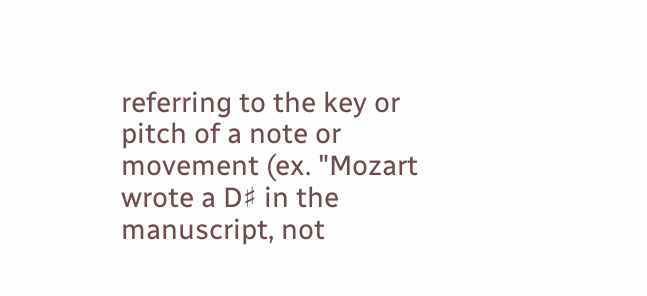referring to the key or pitch of a note or movement (ex. "Mozart wrote a D♯ in the manuscript, not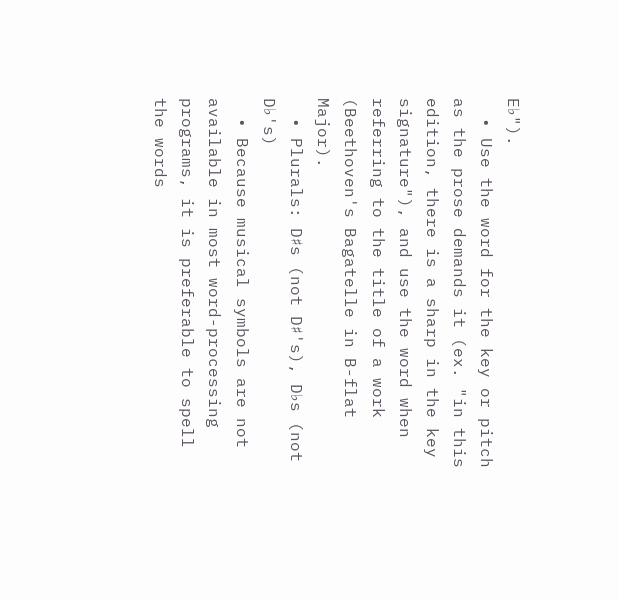E♭").
  • Use the word for the key or pitch as the prose demands it (ex. "in this edition, there is a sharp in the key signature"), and use the word when referring to the title of a work (Beethoven's Bagatelle in B-flat Major).
  • Plurals: D♯s (not D♯'s), D♭s (not D♭'s)
  • Because musical symbols are not available in most word-processing programs, it is preferable to spell the words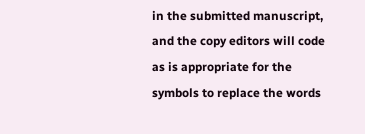in the submitted manuscript, and the copy editors will code as is appropriate for the symbols to replace the words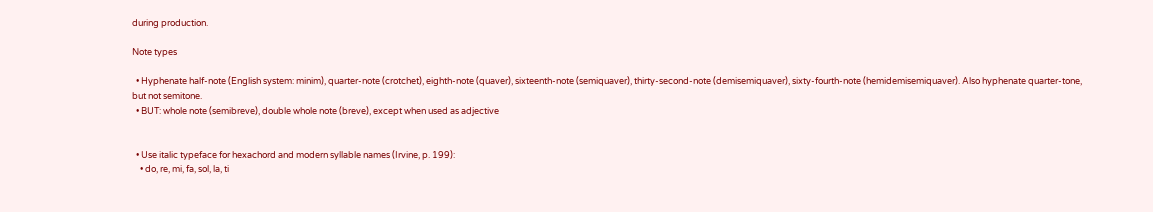during production.

Note types

  • Hyphenate half-note (English system: minim), quarter-note (crotchet), eighth-note (quaver), sixteenth-note (semiquaver), thirty-second-note (demisemiquaver), sixty-fourth-note (hemidemisemiquaver). Also hyphenate quarter-tone, but not semitone.
  • BUT: whole note (semibreve), double whole note (breve), except when used as adjective


  • Use italic typeface for hexachord and modern syllable names (Irvine, p. 199):
    • do, re, mi, fa, sol, la, ti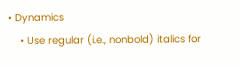• Dynamics
    • Use regular (i.e., nonbold) italics for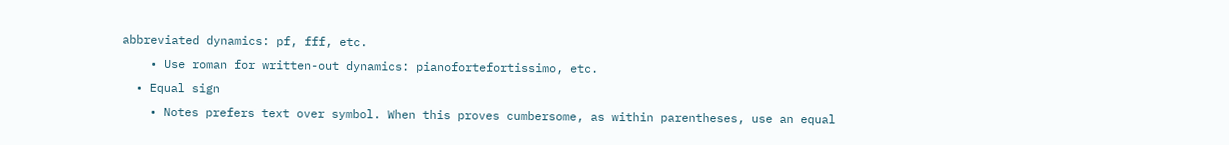abbreviated dynamics: pf, fff, etc.
    • Use roman for written-out dynamics: pianofortefortissimo, etc.
  • Equal sign
    • Notes prefers text over symbol. When this proves cumbersome, as within parentheses, use an equal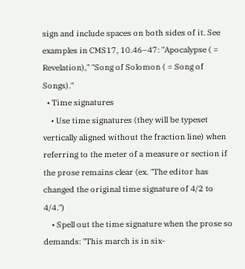sign and include spaces on both sides of it. See examples in CMS17, 10.46–47: "Apocalypse ( = Revelation)," "Song of Solomon ( = Song of Songs)."
  • Time signatures
    • Use time signatures (they will be typeset vertically aligned without the fraction line) when referring to the meter of a measure or section if the prose remains clear (ex. "The editor has changed the original time signature of 4/2 to 4/4.")
    • Spell out the time signature when the prose so demands: "This march is in six-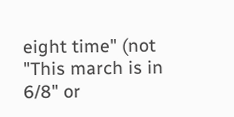eight time" (not "This march is in 6/8" or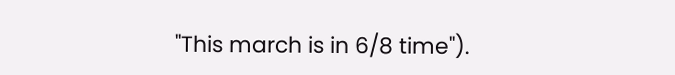"This march is in 6/8 time").